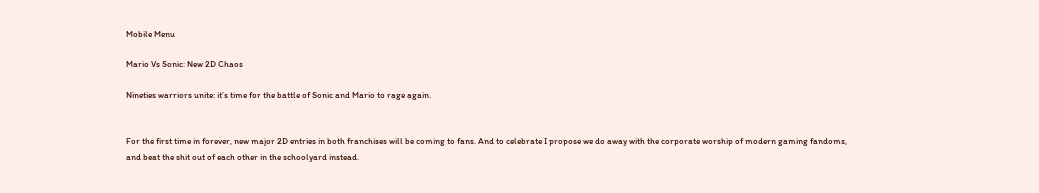Mobile Menu

Mario Vs Sonic: New 2D Chaos

Nineties warriors unite: it’s time for the battle of Sonic and Mario to rage again.


For the first time in forever, new major 2D entries in both franchises will be coming to fans. And to celebrate I propose we do away with the corporate worship of modern gaming fandoms, and beat the shit out of each other in the schoolyard instead.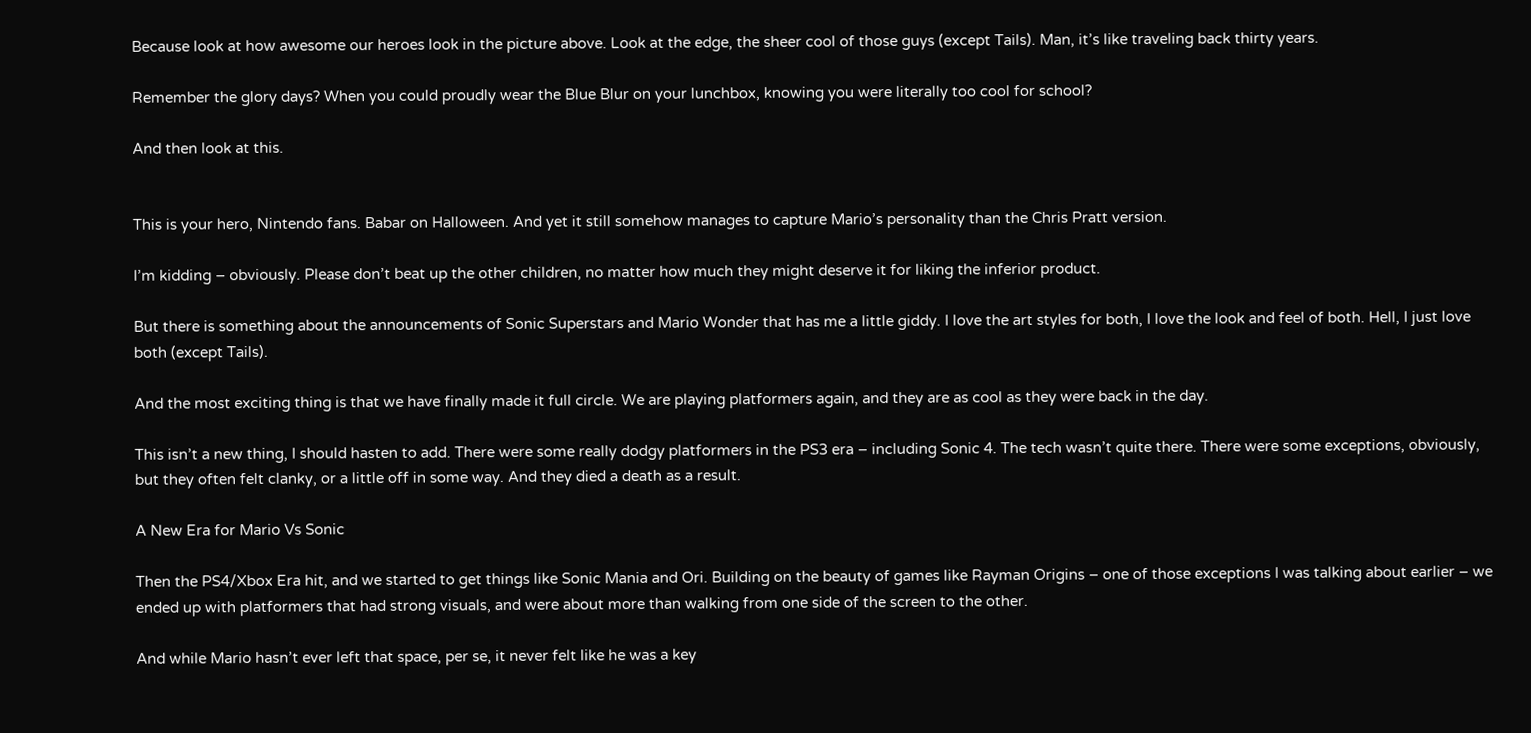Because look at how awesome our heroes look in the picture above. Look at the edge, the sheer cool of those guys (except Tails). Man, it’s like traveling back thirty years.

Remember the glory days? When you could proudly wear the Blue Blur on your lunchbox, knowing you were literally too cool for school?

And then look at this.


This is your hero, Nintendo fans. Babar on Halloween. And yet it still somehow manages to capture Mario’s personality than the Chris Pratt version.

I’m kidding – obviously. Please don’t beat up the other children, no matter how much they might deserve it for liking the inferior product.

But there is something about the announcements of Sonic Superstars and Mario Wonder that has me a little giddy. I love the art styles for both, I love the look and feel of both. Hell, I just love both (except Tails).

And the most exciting thing is that we have finally made it full circle. We are playing platformers again, and they are as cool as they were back in the day.

This isn’t a new thing, I should hasten to add. There were some really dodgy platformers in the PS3 era – including Sonic 4. The tech wasn’t quite there. There were some exceptions, obviously, but they often felt clanky, or a little off in some way. And they died a death as a result.

A New Era for Mario Vs Sonic

Then the PS4/Xbox Era hit, and we started to get things like Sonic Mania and Ori. Building on the beauty of games like Rayman Origins – one of those exceptions I was talking about earlier – we ended up with platformers that had strong visuals, and were about more than walking from one side of the screen to the other.

And while Mario hasn’t ever left that space, per se, it never felt like he was a key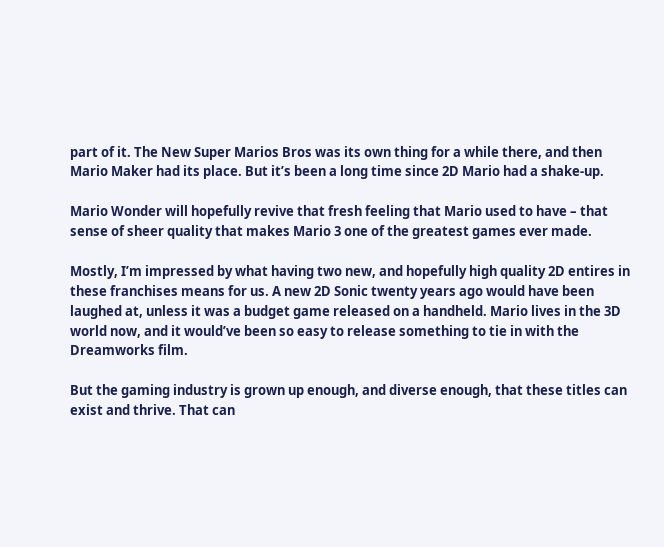part of it. The New Super Marios Bros was its own thing for a while there, and then Mario Maker had its place. But it’s been a long time since 2D Mario had a shake-up.

Mario Wonder will hopefully revive that fresh feeling that Mario used to have – that sense of sheer quality that makes Mario 3 one of the greatest games ever made.

Mostly, I’m impressed by what having two new, and hopefully high quality 2D entires in these franchises means for us. A new 2D Sonic twenty years ago would have been laughed at, unless it was a budget game released on a handheld. Mario lives in the 3D world now, and it would’ve been so easy to release something to tie in with the Dreamworks film.

But the gaming industry is grown up enough, and diverse enough, that these titles can exist and thrive. That can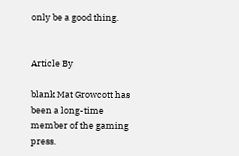only be a good thing.


Article By

blank Mat Growcott has been a long-time member of the gaming press.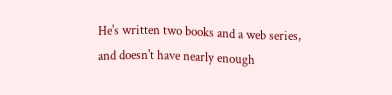He's written two books and a web series, and doesn't have nearly enough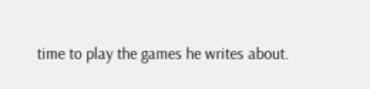time to play the games he writes about.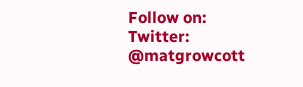Follow on:
Twitter: @matgrowcott